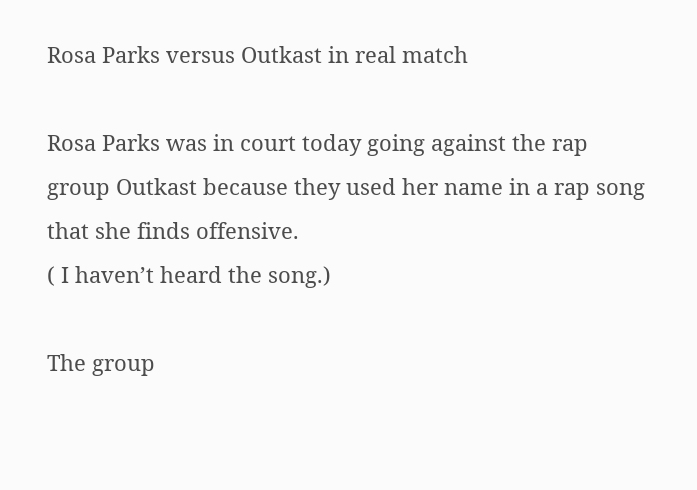Rosa Parks versus Outkast in real match

Rosa Parks was in court today going against the rap group Outkast because they used her name in a rap song that she finds offensive.
( I haven’t heard the song.)

The group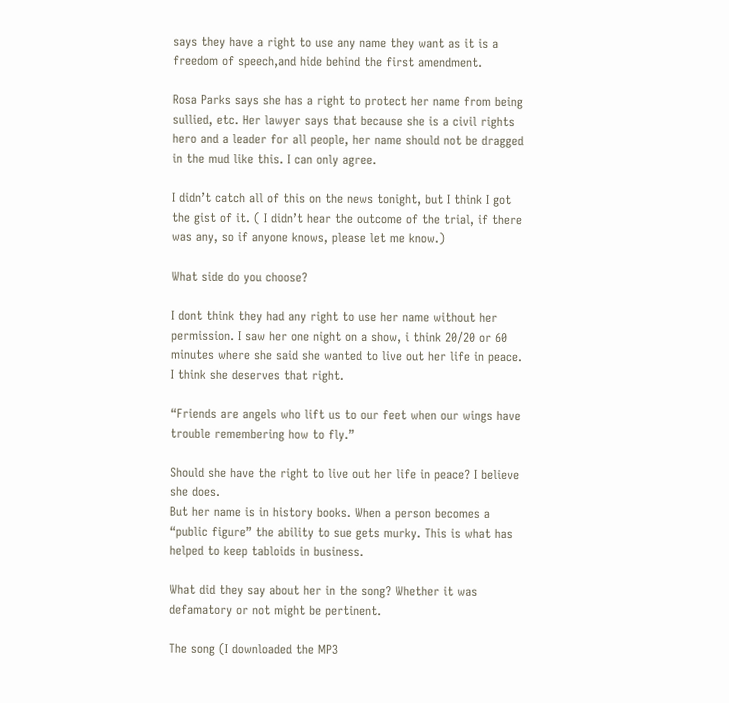says they have a right to use any name they want as it is a freedom of speech,and hide behind the first amendment.

Rosa Parks says she has a right to protect her name from being sullied, etc. Her lawyer says that because she is a civil rights hero and a leader for all people, her name should not be dragged in the mud like this. I can only agree.

I didn’t catch all of this on the news tonight, but I think I got the gist of it. ( I didn’t hear the outcome of the trial, if there was any, so if anyone knows, please let me know.)

What side do you choose?

I dont think they had any right to use her name without her permission. I saw her one night on a show, i think 20/20 or 60 minutes where she said she wanted to live out her life in peace. I think she deserves that right.

“Friends are angels who lift us to our feet when our wings have trouble remembering how to fly.”

Should she have the right to live out her life in peace? I believe she does.
But her name is in history books. When a person becomes a “public figure” the ability to sue gets murky. This is what has helped to keep tabloids in business.

What did they say about her in the song? Whether it was defamatory or not might be pertinent.

The song (I downloaded the MP3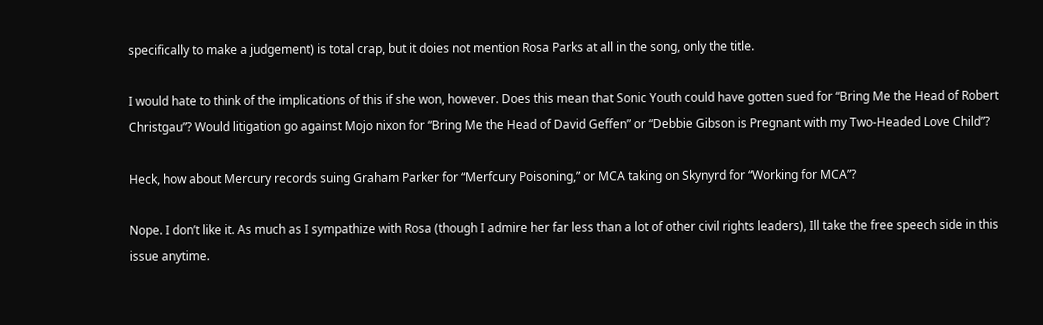specifically to make a judgement) is total crap, but it doies not mention Rosa Parks at all in the song, only the title.

I would hate to think of the implications of this if she won, however. Does this mean that Sonic Youth could have gotten sued for “Bring Me the Head of Robert Christgau”? Would litigation go against Mojo nixon for “Bring Me the Head of David Geffen” or “Debbie Gibson is Pregnant with my Two-Headed Love Child”?

Heck, how about Mercury records suing Graham Parker for “Merfcury Poisoning,” or MCA taking on Skynyrd for “Working for MCA”?

Nope. I don’t like it. As much as I sympathize with Rosa (though I admire her far less than a lot of other civil rights leaders), Ill take the free speech side in this issue anytime.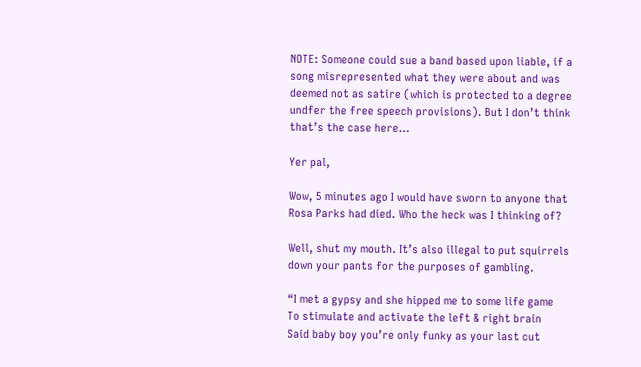NOTE: Someone could sue a band based upon liable, if a song misrepresented what they were about and was deemed not as satire (which is protected to a degree undfer the free speech provisions). But I don’t think that’s the case here…

Yer pal,

Wow, 5 minutes ago I would have sworn to anyone that Rosa Parks had died. Who the heck was I thinking of?

Well, shut my mouth. It’s also illegal to put squirrels down your pants for the purposes of gambling.

“I met a gypsy and she hipped me to some life game
To stimulate and activate the left & right brain
Said baby boy you’re only funky as your last cut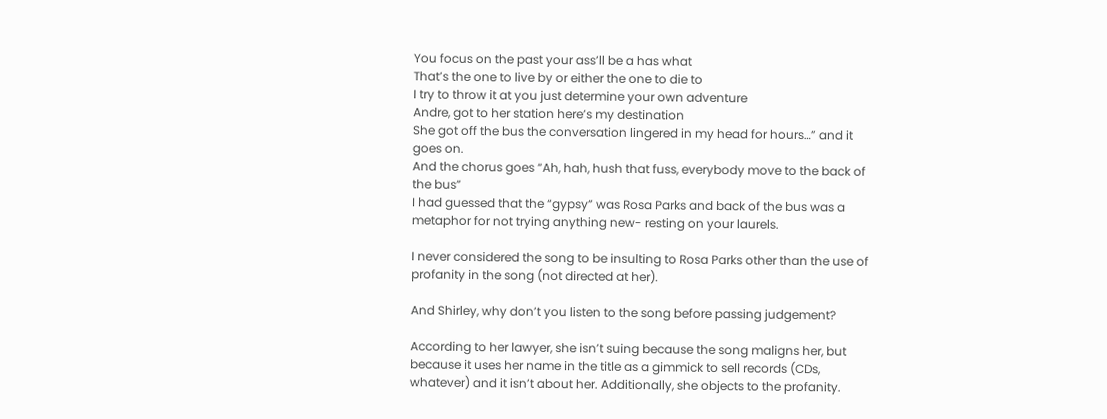You focus on the past your ass’ll be a has what
That’s the one to live by or either the one to die to
I try to throw it at you just determine your own adventure
Andre, got to her station here’s my destination
She got off the bus the conversation lingered in my head for hours…” and it goes on.
And the chorus goes “Ah, hah, hush that fuss, everybody move to the back of the bus”
I had guessed that the “gypsy” was Rosa Parks and back of the bus was a metaphor for not trying anything new- resting on your laurels.

I never considered the song to be insulting to Rosa Parks other than the use of profanity in the song (not directed at her).

And Shirley, why don’t you listen to the song before passing judgement?

According to her lawyer, she isn’t suing because the song maligns her, but because it uses her name in the title as a gimmick to sell records (CDs, whatever) and it isn’t about her. Additionally, she objects to the profanity.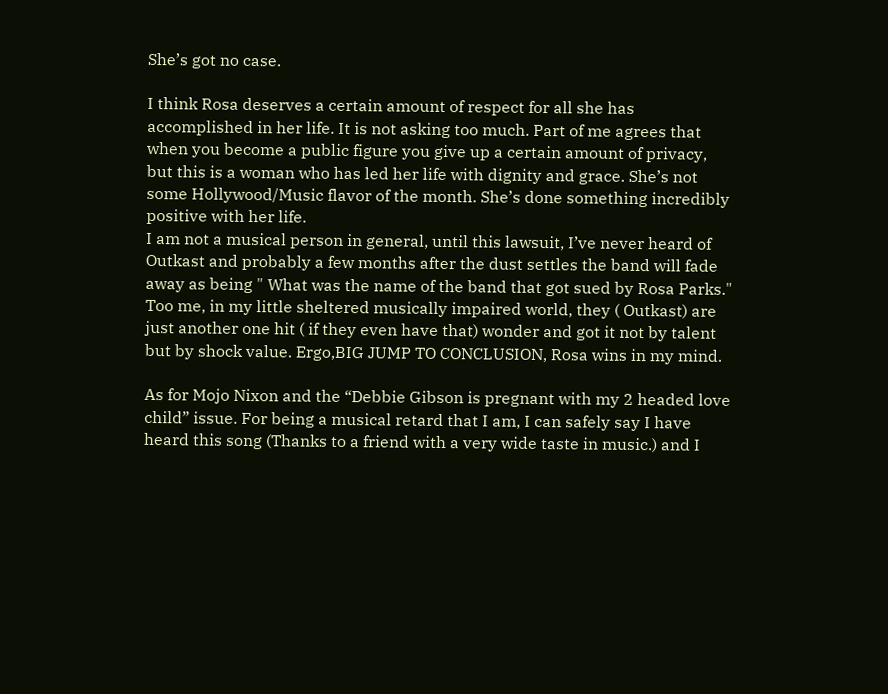She’s got no case.

I think Rosa deserves a certain amount of respect for all she has accomplished in her life. It is not asking too much. Part of me agrees that when you become a public figure you give up a certain amount of privacy, but this is a woman who has led her life with dignity and grace. She’s not some Hollywood/Music flavor of the month. She’s done something incredibly positive with her life.
I am not a musical person in general, until this lawsuit, I’ve never heard of Outkast and probably a few months after the dust settles the band will fade away as being " What was the name of the band that got sued by Rosa Parks." Too me, in my little sheltered musically impaired world, they ( Outkast) are just another one hit ( if they even have that) wonder and got it not by talent but by shock value. Ergo,BIG JUMP TO CONCLUSION, Rosa wins in my mind.

As for Mojo Nixon and the “Debbie Gibson is pregnant with my 2 headed love child” issue. For being a musical retard that I am, I can safely say I have heard this song (Thanks to a friend with a very wide taste in music.) and I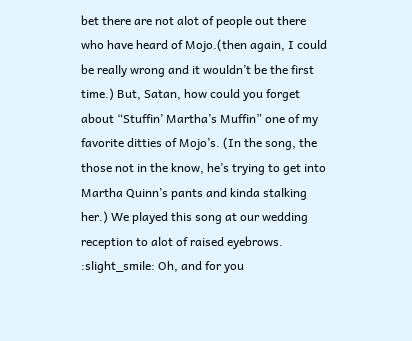bet there are not alot of people out there who have heard of Mojo.(then again, I could be really wrong and it wouldn’t be the first time.) But, Satan, how could you forget about “Stuffin’ Martha’s Muffin” one of my favorite ditties of Mojo’s. (In the song, the those not in the know, he’s trying to get into Martha Quinn’s pants and kinda stalking her.) We played this song at our wedding reception to alot of raised eyebrows. :slight_smile: Oh, and for you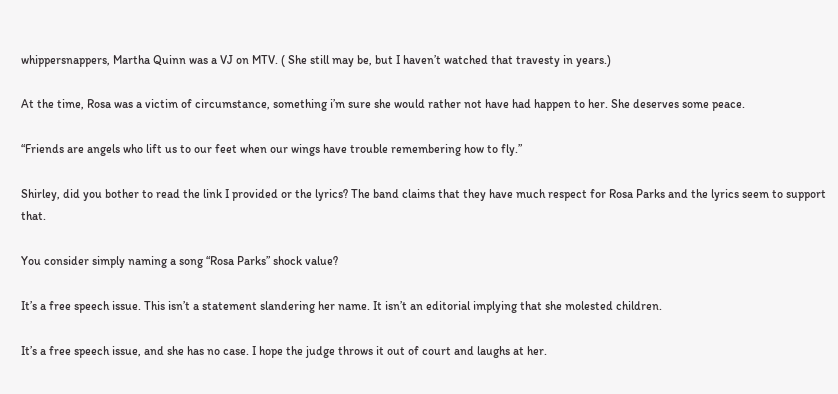whippersnappers, Martha Quinn was a VJ on MTV. ( She still may be, but I haven’t watched that travesty in years.)

At the time, Rosa was a victim of circumstance, something i’m sure she would rather not have had happen to her. She deserves some peace.

“Friends are angels who lift us to our feet when our wings have trouble remembering how to fly.”

Shirley, did you bother to read the link I provided or the lyrics? The band claims that they have much respect for Rosa Parks and the lyrics seem to support that.

You consider simply naming a song “Rosa Parks” shock value?

It’s a free speech issue. This isn’t a statement slandering her name. It isn’t an editorial implying that she molested children.

It’s a free speech issue, and she has no case. I hope the judge throws it out of court and laughs at her.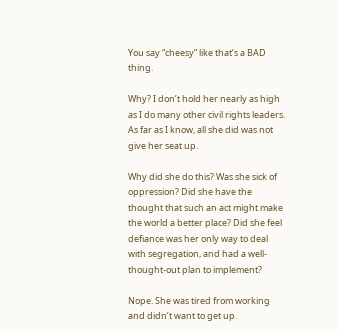You say “cheesy” like that’s a BAD thing.

Why? I don’t hold her nearly as high as I do many other civil rights leaders. As far as I know, all she did was not give her seat up.

Why did she do this? Was she sick of oppression? Did she have the thought that such an act might make the world a better place? Did she feel defiance was her only way to deal with segregation, and had a well-thought-out plan to implement?

Nope. She was tired from working and didn’t want to get up.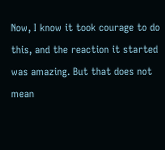Now, I know it took courage to do this, and the reaction it started was amazing. But that does not mean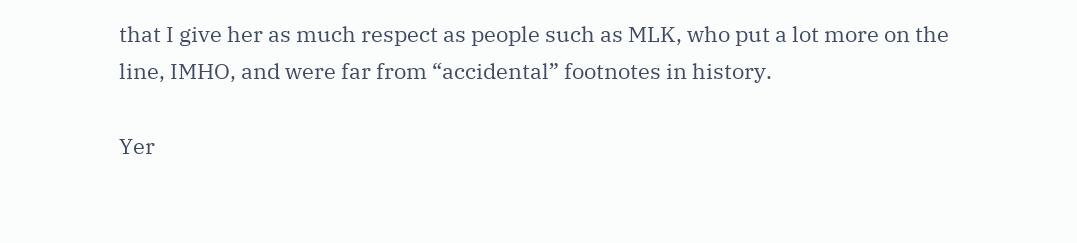that I give her as much respect as people such as MLK, who put a lot more on the line, IMHO, and were far from “accidental” footnotes in history.

Yer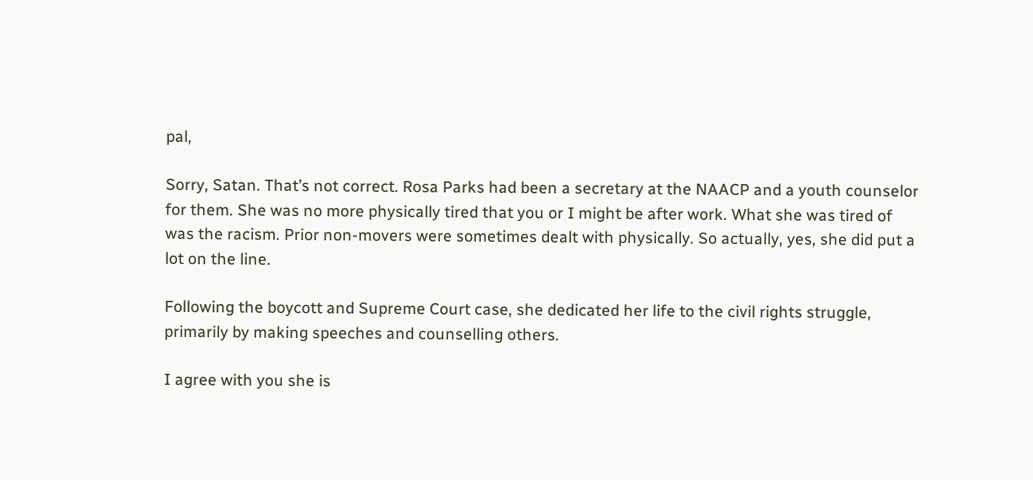pal,

Sorry, Satan. That’s not correct. Rosa Parks had been a secretary at the NAACP and a youth counselor for them. She was no more physically tired that you or I might be after work. What she was tired of was the racism. Prior non-movers were sometimes dealt with physically. So actually, yes, she did put a lot on the line.

Following the boycott and Supreme Court case, she dedicated her life to the civil rights struggle, primarily by making speeches and counselling others.

I agree with you she is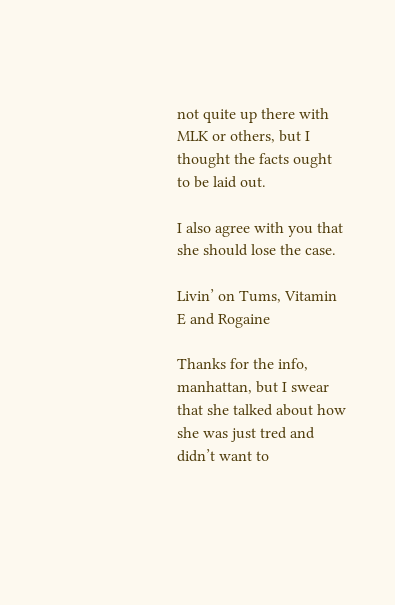not quite up there with MLK or others, but I thought the facts ought to be laid out.

I also agree with you that she should lose the case.

Livin’ on Tums, Vitamin E and Rogaine

Thanks for the info, manhattan, but I swear that she talked about how she was just tred and didn’t want to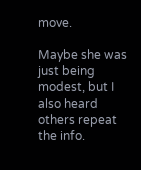move.

Maybe she was just being modest, but I also heard others repeat the info.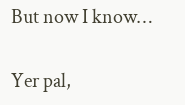But now I know…

Yer pal,